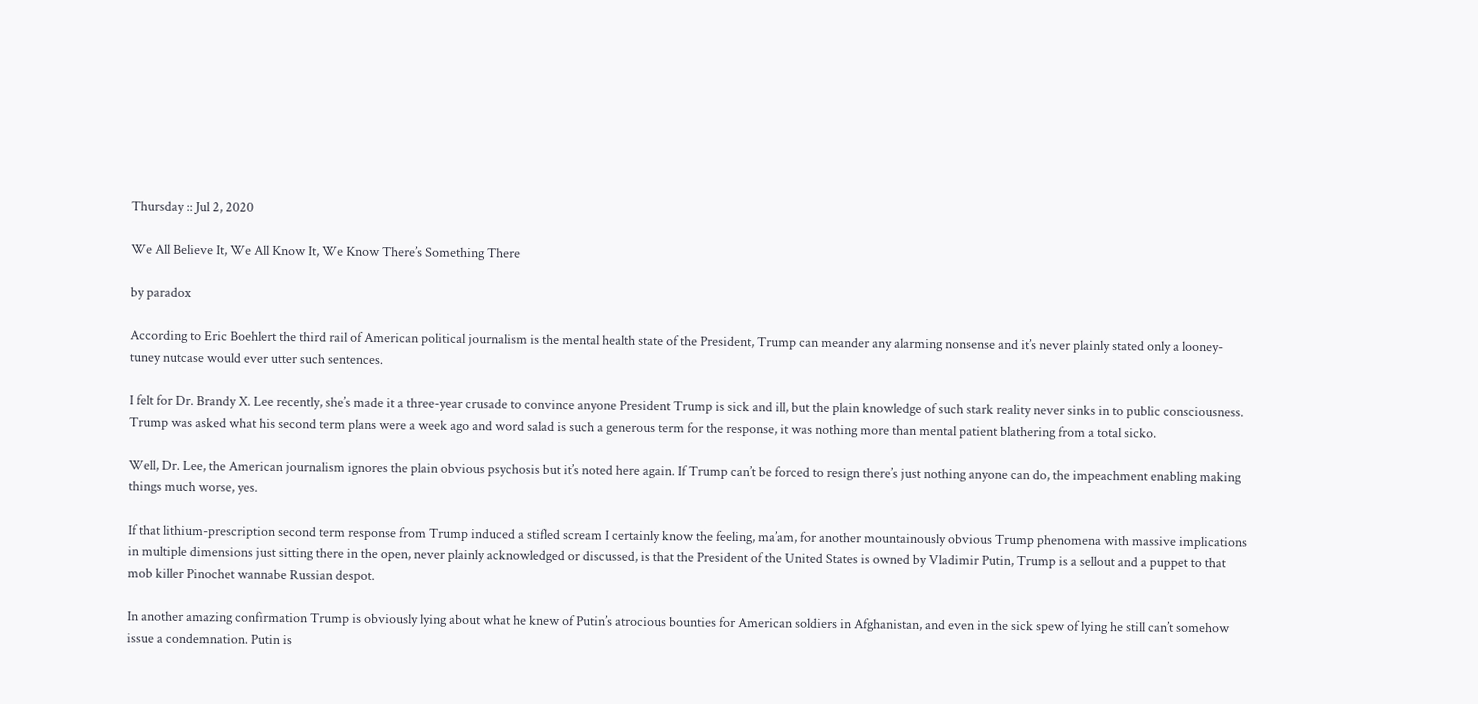Thursday :: Jul 2, 2020

We All Believe It, We All Know It, We Know There’s Something There

by paradox

According to Eric Boehlert the third rail of American political journalism is the mental health state of the President, Trump can meander any alarming nonsense and it’s never plainly stated only a looney-tuney nutcase would ever utter such sentences.

I felt for Dr. Brandy X. Lee recently, she’s made it a three-year crusade to convince anyone President Trump is sick and ill, but the plain knowledge of such stark reality never sinks in to public consciousness. Trump was asked what his second term plans were a week ago and word salad is such a generous term for the response, it was nothing more than mental patient blathering from a total sicko.

Well, Dr. Lee, the American journalism ignores the plain obvious psychosis but it’s noted here again. If Trump can’t be forced to resign there’s just nothing anyone can do, the impeachment enabling making things much worse, yes.

If that lithium-prescription second term response from Trump induced a stifled scream I certainly know the feeling, ma’am, for another mountainously obvious Trump phenomena with massive implications in multiple dimensions just sitting there in the open, never plainly acknowledged or discussed, is that the President of the United States is owned by Vladimir Putin, Trump is a sellout and a puppet to that mob killer Pinochet wannabe Russian despot.

In another amazing confirmation Trump is obviously lying about what he knew of Putin’s atrocious bounties for American soldiers in Afghanistan, and even in the sick spew of lying he still can’t somehow issue a condemnation. Putin is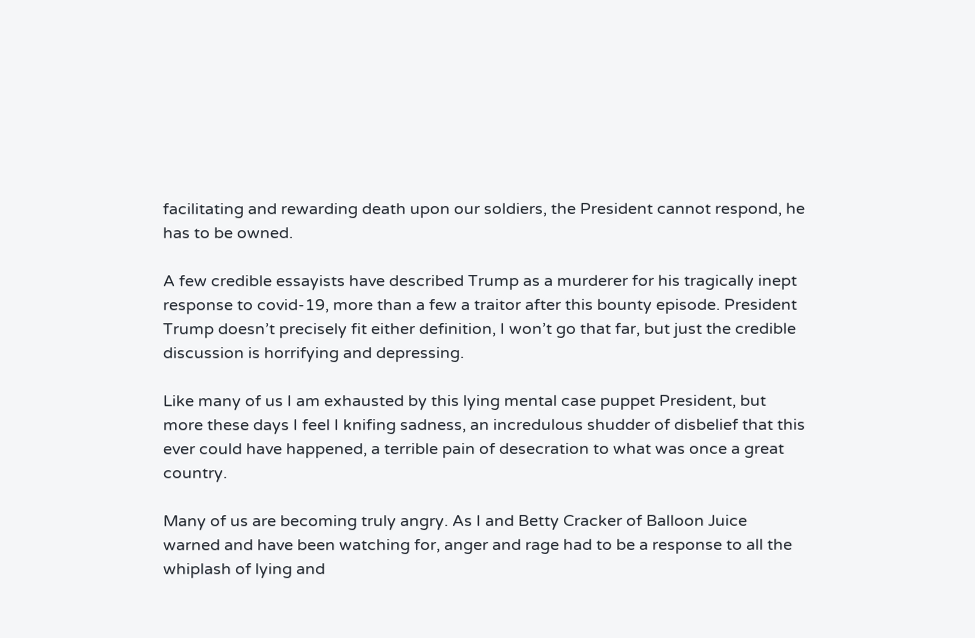facilitating and rewarding death upon our soldiers, the President cannot respond, he has to be owned.

A few credible essayists have described Trump as a murderer for his tragically inept response to covid-19, more than a few a traitor after this bounty episode. President Trump doesn’t precisely fit either definition, I won’t go that far, but just the credible discussion is horrifying and depressing.

Like many of us I am exhausted by this lying mental case puppet President, but more these days I feel I knifing sadness, an incredulous shudder of disbelief that this ever could have happened, a terrible pain of desecration to what was once a great country.

Many of us are becoming truly angry. As I and Betty Cracker of Balloon Juice warned and have been watching for, anger and rage had to be a response to all the whiplash of lying and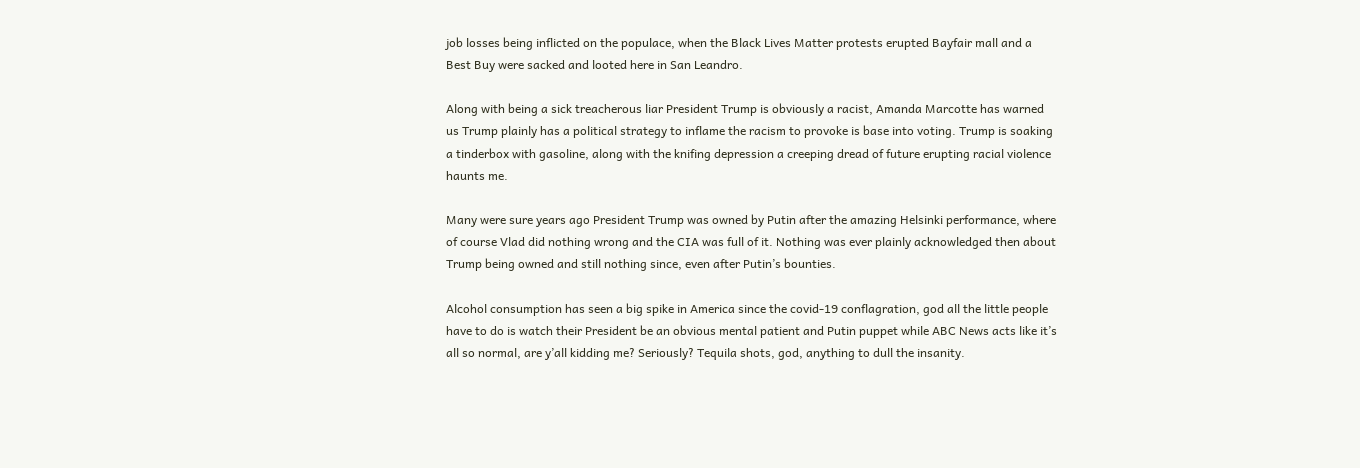job losses being inflicted on the populace, when the Black Lives Matter protests erupted Bayfair mall and a Best Buy were sacked and looted here in San Leandro.

Along with being a sick treacherous liar President Trump is obviously a racist, Amanda Marcotte has warned us Trump plainly has a political strategy to inflame the racism to provoke is base into voting. Trump is soaking a tinderbox with gasoline, along with the knifing depression a creeping dread of future erupting racial violence haunts me.

Many were sure years ago President Trump was owned by Putin after the amazing Helsinki performance, where of course Vlad did nothing wrong and the CIA was full of it. Nothing was ever plainly acknowledged then about Trump being owned and still nothing since, even after Putin’s bounties.

Alcohol consumption has seen a big spike in America since the covid-19 conflagration, god all the little people have to do is watch their President be an obvious mental patient and Putin puppet while ABC News acts like it’s all so normal, are y’all kidding me? Seriously? Tequila shots, god, anything to dull the insanity.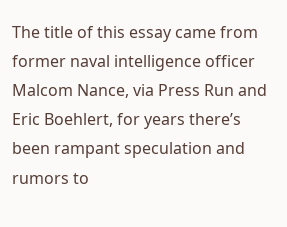The title of this essay came from former naval intelligence officer Malcom Nance, via Press Run and Eric Boehlert, for years there’s been rampant speculation and rumors to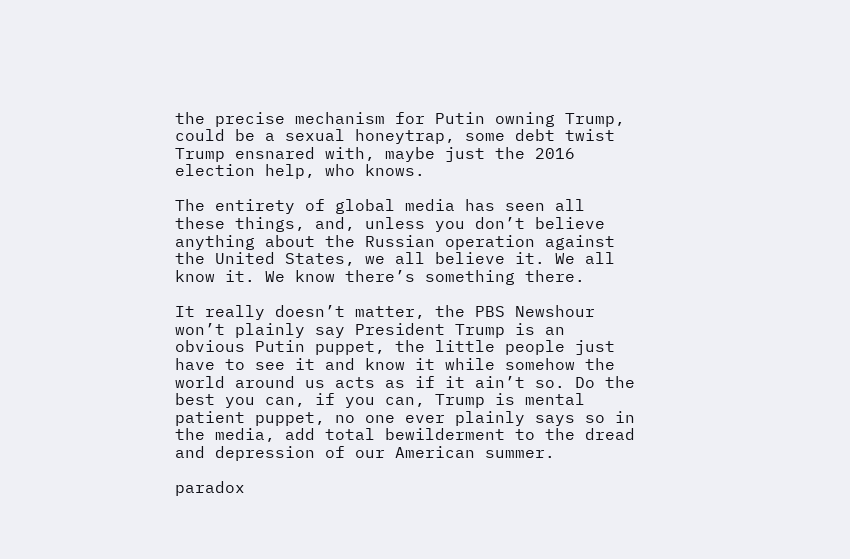the precise mechanism for Putin owning Trump, could be a sexual honeytrap, some debt twist Trump ensnared with, maybe just the 2016 election help, who knows.

The entirety of global media has seen all these things, and, unless you don’t believe anything about the Russian operation against the United States, we all believe it. We all know it. We know there’s something there.

It really doesn’t matter, the PBS Newshour won’t plainly say President Trump is an obvious Putin puppet, the little people just have to see it and know it while somehow the world around us acts as if it ain’t so. Do the best you can, if you can, Trump is mental patient puppet, no one ever plainly says so in the media, add total bewilderment to the dread and depression of our American summer.

paradox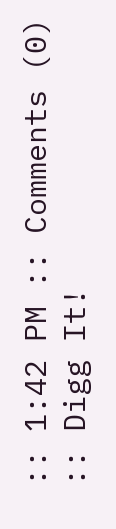:: 1:42 PM :: Comments (0) :: Digg It!